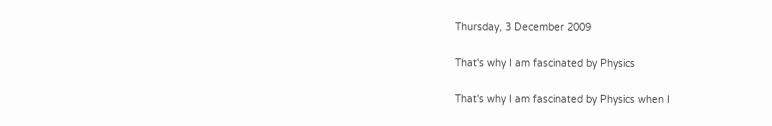Thursday, 3 December 2009

That's why I am fascinated by Physics

That's why I am fascinated by Physics when I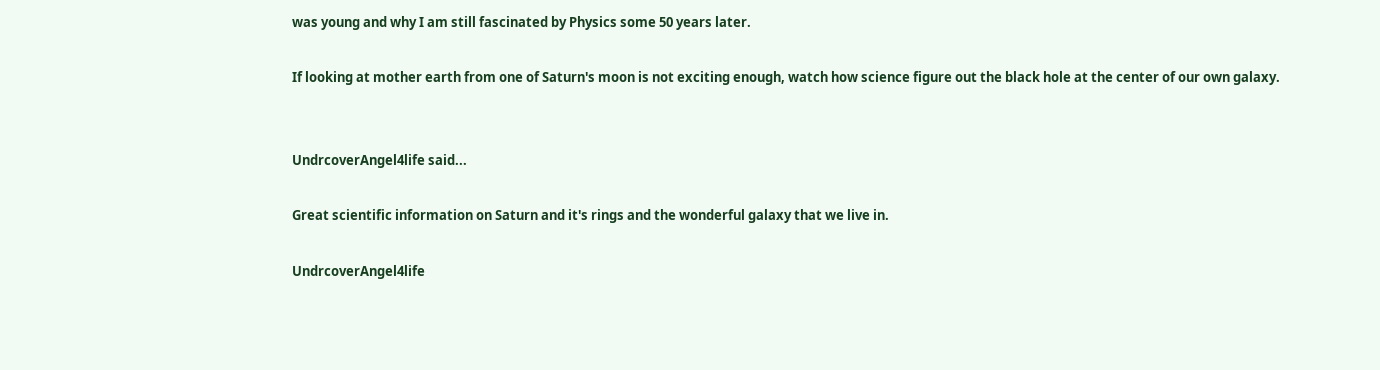was young and why I am still fascinated by Physics some 50 years later.

If looking at mother earth from one of Saturn's moon is not exciting enough, watch how science figure out the black hole at the center of our own galaxy.


UndrcoverAngel4life said...

Great scientific information on Saturn and it's rings and the wonderful galaxy that we live in.

UndrcoverAngel4life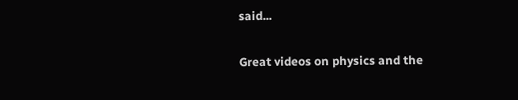said...

Great videos on physics and the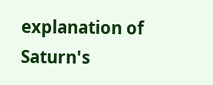explanation of Saturn's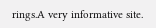rings.A very informative site.